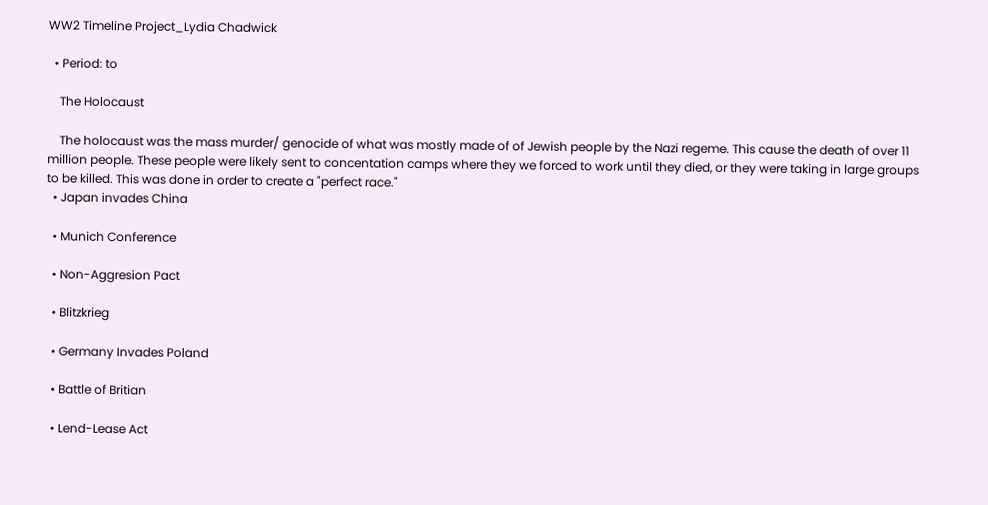WW2 Timeline Project_Lydia Chadwick

  • Period: to

    The Holocaust

    The holocaust was the mass murder/ genocide of what was mostly made of of Jewish people by the Nazi regeme. This cause the death of over 11 million people. These people were likely sent to concentation camps where they we forced to work until they died, or they were taking in large groups to be killed. This was done in order to create a "perfect race."
  • Japan invades China

  • Munich Conference

  • Non-Aggresion Pact

  • Blitzkrieg

  • Germany Invades Poland

  • Battle of Britian

  • Lend-Lease Act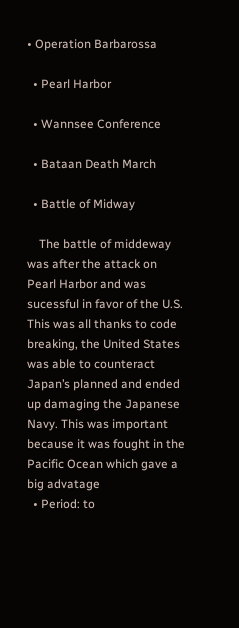• Operation Barbarossa

  • Pearl Harbor

  • Wannsee Conference

  • Bataan Death March

  • Battle of Midway

    The battle of middeway was after the attack on Pearl Harbor and was sucessful in favor of the U.S. This was all thanks to code breaking, the United States was able to counteract Japan’s planned and ended up damaging the Japanese Navy. This was important because it was fought in the Pacific Ocean which gave a big advatage
  • Period: to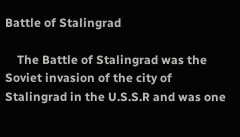Battle of Stalingrad

    The Battle of Stalingrad was the Soviet invasion of the city of Stalingrad in the U.S.S.R and was one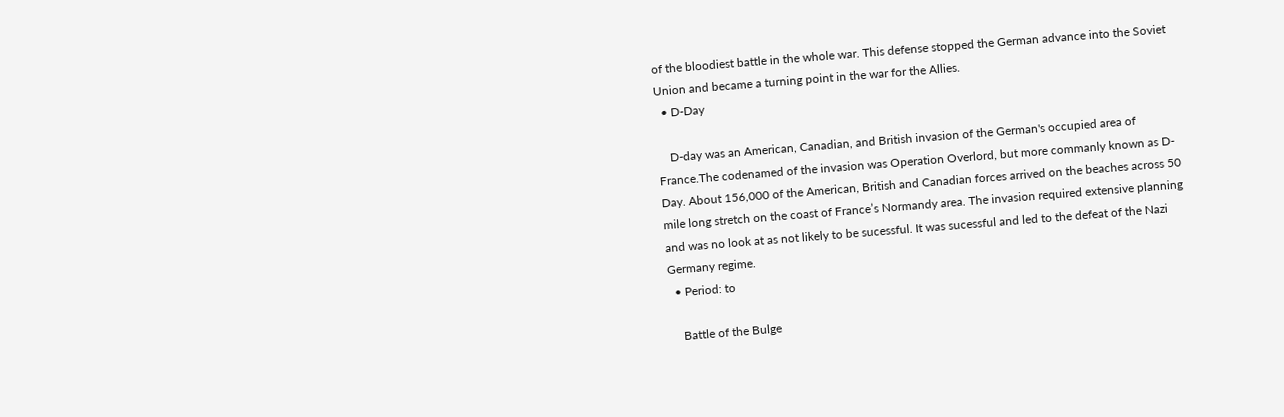of the bloodiest battle in the whole war. This defense stopped the German advance into the Soviet Union and became a turning point in the war for the Allies.
  • D-Day

    D-day was an American, Canadian, and British invasion of the German's occupied area of France.The codenamed of the invasion was Operation Overlord, but more commanly known as D-Day. About 156,000 of the American, British and Canadian forces arrived on the beaches across 50 mile long stretch on the coast of France’s Normandy area. The invasion required extensive planning and was no look at as not likely to be sucessful. It was sucessful and led to the defeat of the Nazi Germany regime.
  • Period: to

    Battle of the Bulge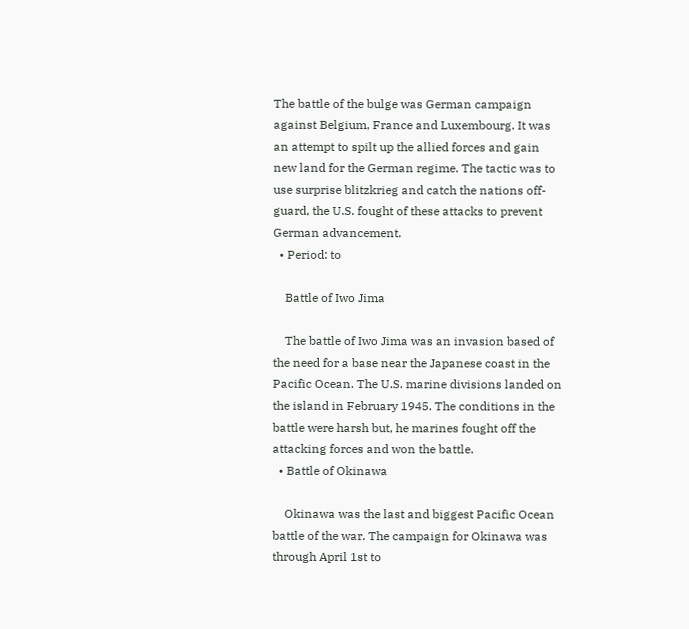The battle of the bulge was German campaign against Belgium, France and Luxembourg. It was an attempt to spilt up the allied forces and gain new land for the German regime. The tactic was to use surprise blitzkrieg and catch the nations off-guard, the U.S. fought of these attacks to prevent German advancement.
  • Period: to

    Battle of Iwo Jima

    The battle of Iwo Jima was an invasion based of the need for a base near the Japanese coast in the Pacific Ocean. The U.S. marine divisions landed on the island in February 1945. The conditions in the battle were harsh but, he marines fought off the attacking forces and won the battle.
  • Battle of Okinawa

    Okinawa was the last and biggest Pacific Ocean battle of the war. The campaign for Okinawa was through April 1st to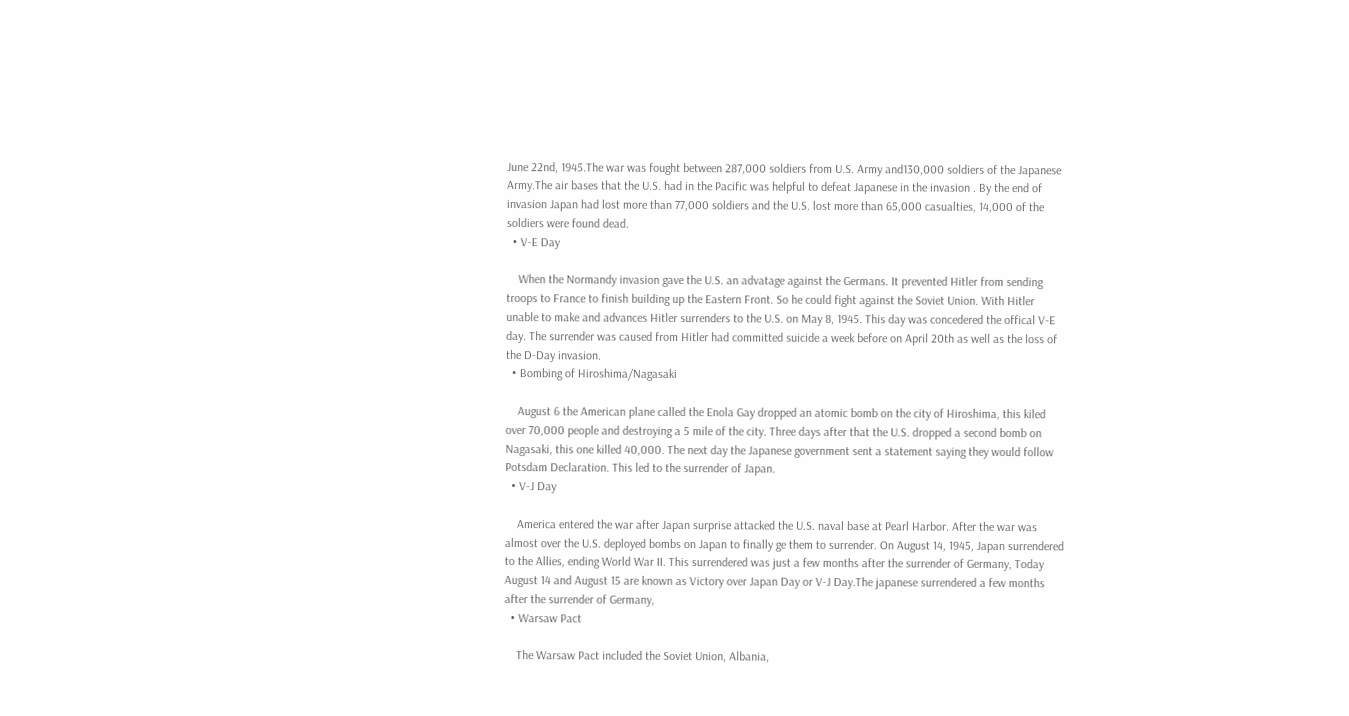June 22nd, 1945.The war was fought between 287,000 soldiers from U.S. Army and130,000 soldiers of the Japanese Army.The air bases that the U.S. had in the Pacific was helpful to defeat Japanese in the invasion . By the end of invasion Japan had lost more than 77,000 soldiers and the U.S. lost more than 65,000 casualties, 14,000 of the soldiers were found dead.
  • V-E Day

    When the Normandy invasion gave the U.S. an advatage against the Germans. It prevented Hitler from sending troops to France to finish building up the Eastern Front. So he could fight against the Soviet Union. With Hitler unable to make and advances Hitler surrenders to the U.S. on May 8, 1945. This day was concedered the offical V-E day. The surrender was caused from Hitler had committed suicide a week before on April 20th as well as the loss of the D-Day invasion.
  • Bombing of Hiroshima/Nagasaki

    August 6 the American plane called the Enola Gay dropped an atomic bomb on the city of Hiroshima, this kiled over 70,000 people and destroying a 5 mile of the city. Three days after that the U.S. dropped a second bomb on Nagasaki, this one killed 40,000. The next day the Japanese government sent a statement saying they would follow Potsdam Declaration. This led to the surrender of Japan.
  • V-J Day

    America entered the war after Japan surprise attacked the U.S. naval base at Pearl Harbor. After the war was almost over the U.S. deployed bombs on Japan to finally ge them to surrender. On August 14, 1945, Japan surrendered to the Allies, ending World War II. This surrendered was just a few months after the surrender of Germany, Today August 14 and August 15 are known as Victory over Japan Day or V-J Day.The japanese surrendered a few months after the surrender of Germany,
  • Warsaw Pact

    The Warsaw Pact included the Soviet Union, Albania,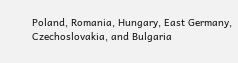Poland, Romania, Hungary, East Germany, Czechoslovakia, and Bulgaria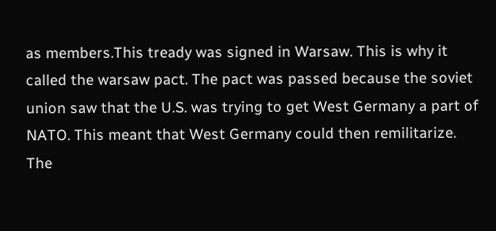as members.This tready was signed in Warsaw. This is why it called the warsaw pact. The pact was passed because the soviet union saw that the U.S. was trying to get West Germany a part of NATO. This meant that West Germany could then remilitarize. The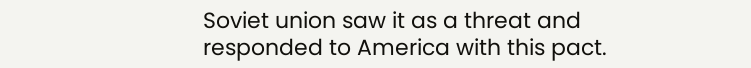Soviet union saw it as a threat and responded to America with this pact.